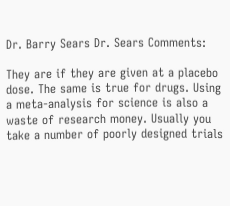Dr. Barry Sears Dr. Sears Comments:

They are if they are given at a placebo dose. The same is true for drugs. Using a meta-analysis for science is also a waste of research money. Usually you take a number of poorly designed trials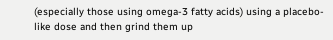(especially those using omega-3 fatty acids) using a placebo-like dose and then grind them up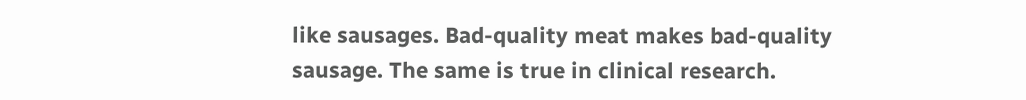like sausages. Bad-quality meat makes bad-quality sausage. The same is true in clinical research.